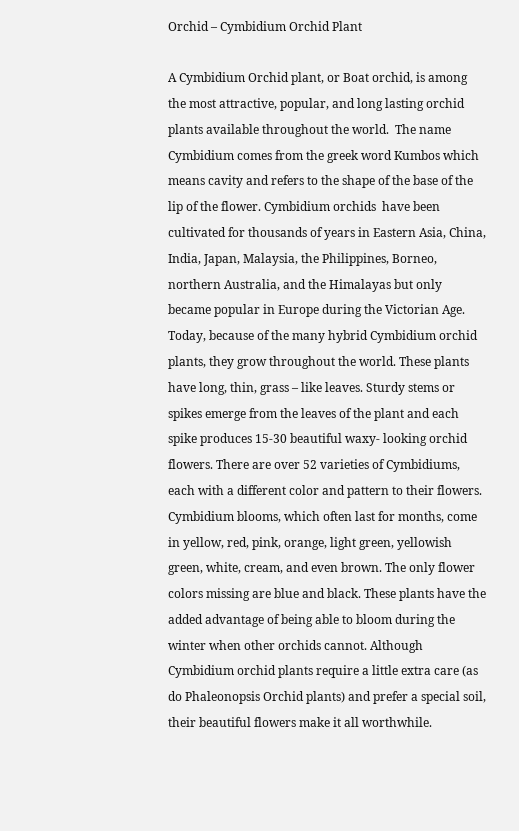Orchid – Cymbidium Orchid Plant

A Cymbidium Orchid plant, or Boat orchid, is among the most attractive, popular, and long lasting orchid plants available throughout the world.  The name Cymbidium comes from the greek word Kumbos which means cavity and refers to the shape of the base of the lip of the flower. Cymbidium orchids  have been cultivated for thousands of years in Eastern Asia, China, India, Japan, Malaysia, the Philippines, Borneo, northern Australia, and the Himalayas but only became popular in Europe during the Victorian Age. Today, because of the many hybrid Cymbidium orchid plants, they grow throughout the world. These plants have long, thin, grass – like leaves. Sturdy stems or spikes emerge from the leaves of the plant and each spike produces 15-30 beautiful waxy- looking orchid flowers. There are over 52 varieties of Cymbidiums, each with a different color and pattern to their flowers. Cymbidium blooms, which often last for months, come in yellow, red, pink, orange, light green, yellowish green, white, cream, and even brown. The only flower colors missing are blue and black. These plants have the added advantage of being able to bloom during the winter when other orchids cannot. Although Cymbidium orchid plants require a little extra care (as do Phaleonopsis Orchid plants) and prefer a special soil, their beautiful flowers make it all worthwhile.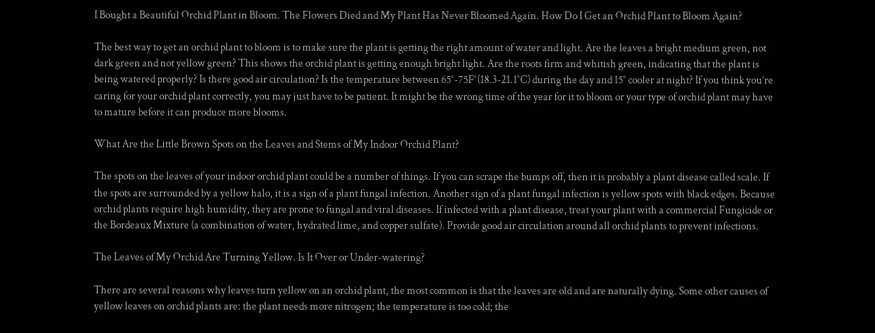I Bought a Beautiful Orchid Plant in Bloom. The Flowers Died and My Plant Has Never Bloomed Again. How Do I Get an Orchid Plant to Bloom Again?

The best way to get an orchid plant to bloom is to make sure the plant is getting the right amount of water and light. Are the leaves a bright medium green, not dark green and not yellow green? This shows the orchid plant is getting enough bright light. Are the roots firm and whitish green, indicating that the plant is being watered properly? Is there good air circulation? Is the temperature between 65°-75F°(18.3-21.1°C) during the day and 15° cooler at night? If you think you’re caring for your orchid plant correctly, you may just have to be patient. It might be the wrong time of the year for it to bloom or your type of orchid plant may have to mature before it can produce more blooms.

What Are the Little Brown Spots on the Leaves and Stems of My Indoor Orchid Plant?

The spots on the leaves of your indoor orchid plant could be a number of things. If you can scrape the bumps off, then it is probably a plant disease called scale. If the spots are surrounded by a yellow halo, it is a sign of a plant fungal infection. Another sign of a plant fungal infection is yellow spots with black edges. Because orchid plants require high humidity, they are prone to fungal and viral diseases. If infected with a plant disease, treat your plant with a commercial Fungicide or the Bordeaux Mixture (a combination of water, hydrated lime, and copper sulfate). Provide good air circulation around all orchid plants to prevent infections.

The Leaves of My Orchid Are Turning Yellow. Is It Over or Under-watering?

There are several reasons why leaves turn yellow on an orchid plant, the most common is that the leaves are old and are naturally dying. Some other causes of yellow leaves on orchid plants are: the plant needs more nitrogen; the temperature is too cold; the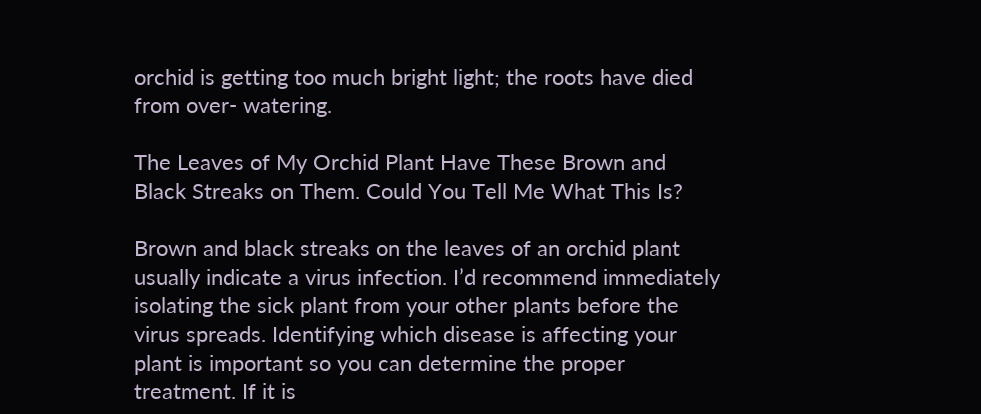orchid is getting too much bright light; the roots have died from over- watering.

The Leaves of My Orchid Plant Have These Brown and Black Streaks on Them. Could You Tell Me What This Is?

Brown and black streaks on the leaves of an orchid plant usually indicate a virus infection. I’d recommend immediately isolating the sick plant from your other plants before the virus spreads. Identifying which disease is affecting your plant is important so you can determine the proper treatment. If it is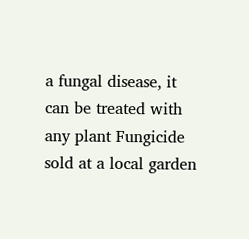a fungal disease, it can be treated with any plant Fungicide sold at a local garden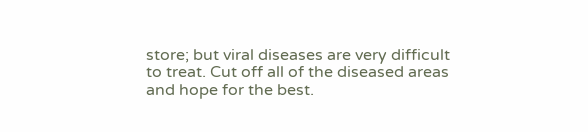store; but viral diseases are very difficult to treat. Cut off all of the diseased areas and hope for the best.